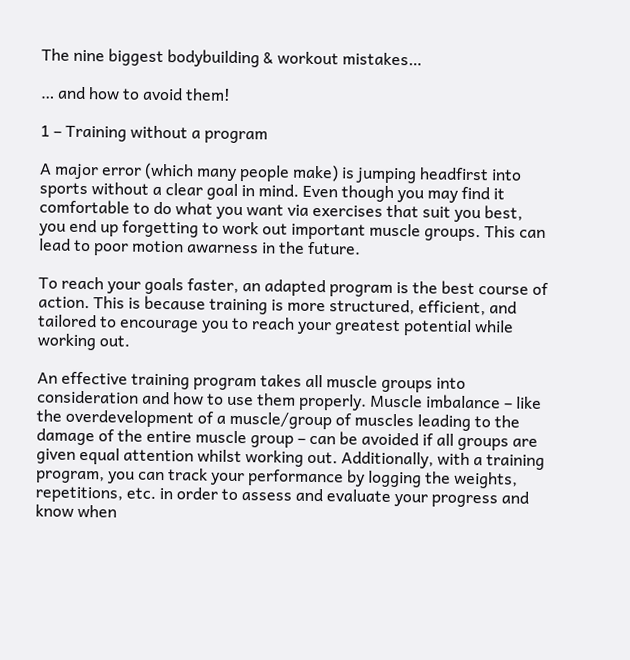The nine biggest bodybuilding & workout mistakes…

… and how to avoid them!

1 – Training without a program

A major error (which many people make) is jumping headfirst into sports without a clear goal in mind. Even though you may find it comfortable to do what you want via exercises that suit you best, you end up forgetting to work out important muscle groups. This can lead to poor motion awarness in the future.

To reach your goals faster, an adapted program is the best course of action. This is because training is more structured, efficient, and tailored to encourage you to reach your greatest potential while working out.

An effective training program takes all muscle groups into consideration and how to use them properly. Muscle imbalance – like the overdevelopment of a muscle/group of muscles leading to the damage of the entire muscle group – can be avoided if all groups are given equal attention whilst working out. Additionally, with a training program, you can track your performance by logging the weights, repetitions, etc. in order to assess and evaluate your progress and know when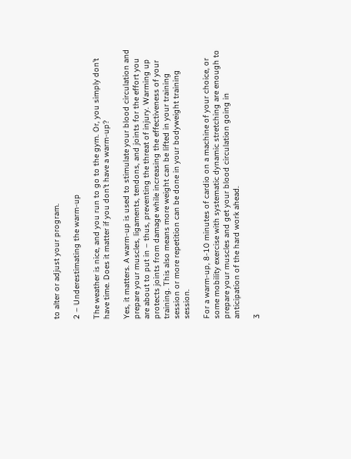to alter or adjust your program.

2 – Underestimating the warm-up

The weather is nice, and you run to go to the gym. Or, you simply don’t have time. Does it matter if you don’t have a warm-up?

Yes, it matters. A warm-up is used to stimulate your blood circulation and prepare your muscles, ligaments, tendons, and joints for the effort you are about to put in – thus, preventing the threat of injury. Warming up protects joints from damage while increasing the effectiveness of your training. This also means more weight can be lifted in your training session or more repetition can be done in your bodyweight training session.

For a warm-up, 8-10 minutes of cardio on a machine of your choice, or some mobility exercise with systematic dynamic stretching are enough to prepare your muscles and get your blood circulation going in anticipation of the hard work ahead.

3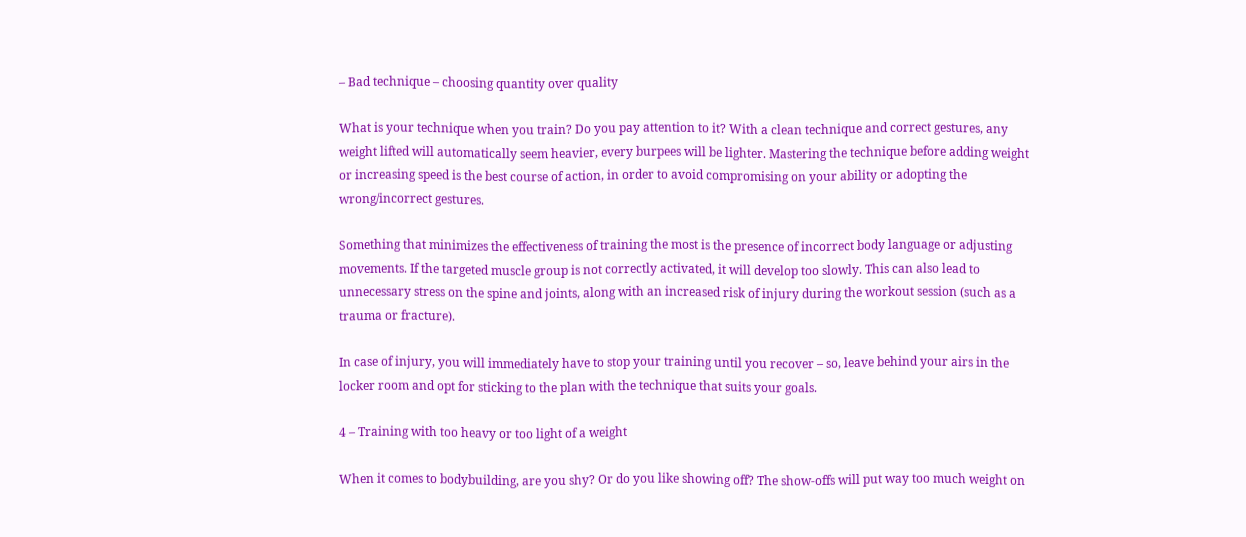– Bad technique – choosing quantity over quality

What is your technique when you train? Do you pay attention to it? With a clean technique and correct gestures, any weight lifted will automatically seem heavier, every burpees will be lighter. Mastering the technique before adding weight or increasing speed is the best course of action, in order to avoid compromising on your ability or adopting the wrong/incorrect gestures.

Something that minimizes the effectiveness of training the most is the presence of incorrect body language or adjusting movements. If the targeted muscle group is not correctly activated, it will develop too slowly. This can also lead to unnecessary stress on the spine and joints, along with an increased risk of injury during the workout session (such as a trauma or fracture).

In case of injury, you will immediately have to stop your training until you recover – so, leave behind your airs in the locker room and opt for sticking to the plan with the technique that suits your goals.

4 – Training with too heavy or too light of a weight

When it comes to bodybuilding, are you shy? Or do you like showing off? The show-offs will put way too much weight on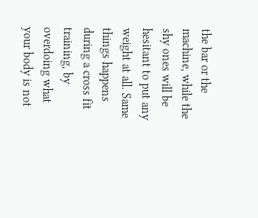the bar or the machine, while the shy ones will be hesitant to put any weight at all. Same things happens during a cross fit training, by overdoing what your body is not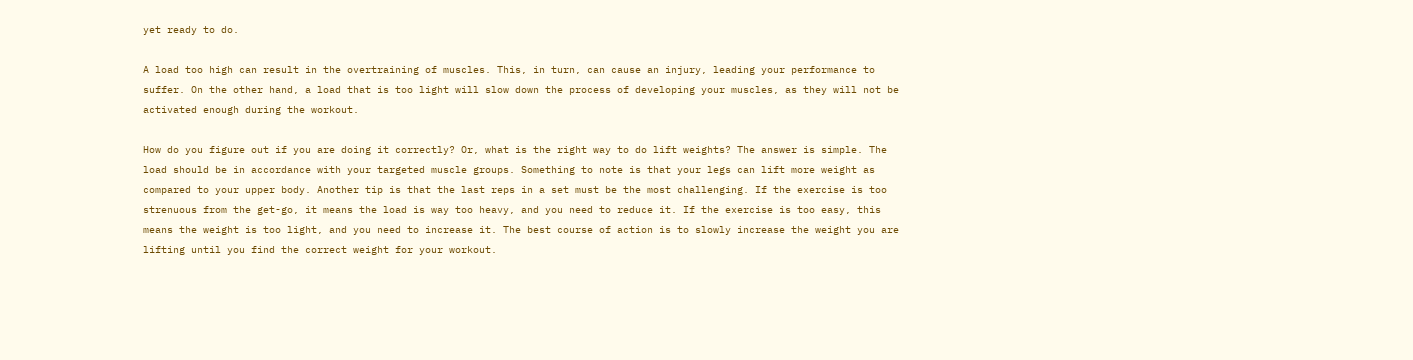yet ready to do.

A load too high can result in the overtraining of muscles. This, in turn, can cause an injury, leading your performance to suffer. On the other hand, a load that is too light will slow down the process of developing your muscles, as they will not be activated enough during the workout.

How do you figure out if you are doing it correctly? Or, what is the right way to do lift weights? The answer is simple. The load should be in accordance with your targeted muscle groups. Something to note is that your legs can lift more weight as compared to your upper body. Another tip is that the last reps in a set must be the most challenging. If the exercise is too strenuous from the get-go, it means the load is way too heavy, and you need to reduce it. If the exercise is too easy, this means the weight is too light, and you need to increase it. The best course of action is to slowly increase the weight you are lifting until you find the correct weight for your workout.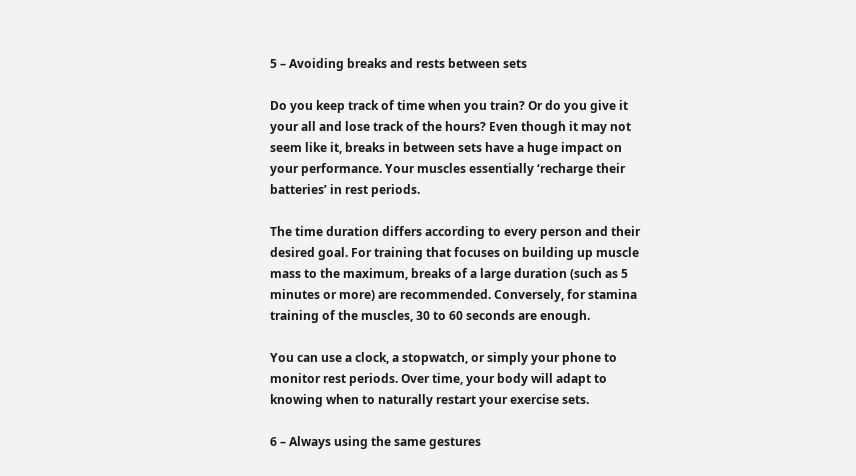5 – Avoiding breaks and rests between sets

Do you keep track of time when you train? Or do you give it your all and lose track of the hours? Even though it may not seem like it, breaks in between sets have a huge impact on your performance. Your muscles essentially ‘recharge their batteries’ in rest periods.

The time duration differs according to every person and their desired goal. For training that focuses on building up muscle mass to the maximum, breaks of a large duration (such as 5 minutes or more) are recommended. Conversely, for stamina training of the muscles, 30 to 60 seconds are enough.

You can use a clock, a stopwatch, or simply your phone to monitor rest periods. Over time, your body will adapt to knowing when to naturally restart your exercise sets.

6 – Always using the same gestures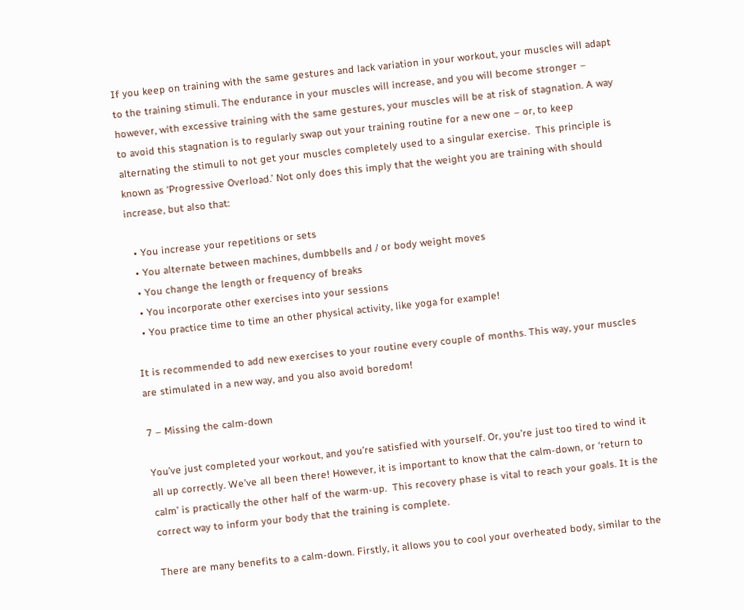If you keep on training with the same gestures and lack variation in your workout, your muscles will adapt to the training stimuli. The endurance in your muscles will increase, and you will become stronger – however, with excessive training with the same gestures, your muscles will be at risk of stagnation. A way to avoid this stagnation is to regularly swap out your training routine for a new one – or, to keep alternating the stimuli to not get your muscles completely used to a singular exercise.  This principle is known as ‘Progressive Overload.’ Not only does this imply that the weight you are training with should increase, but also that:

  • You increase your repetitions or sets
  • You alternate between machines, dumbbells and / or body weight moves
  • You change the length or frequency of breaks
  • You incorporate other exercises into your sessions
  • You practice time to time an other physical activity, like yoga for example!

It is recommended to add new exercises to your routine every couple of months. This way, your muscles are stimulated in a new way, and you also avoid boredom!

7 – Missing the calm-down

You’ve just completed your workout, and you’re satisfied with yourself. Or, you’re just too tired to wind it all up correctly. We’ve all been there! However, it is important to know that the calm-down, or ‘return to calm’ is practically the other half of the warm-up.  This recovery phase is vital to reach your goals. It is the correct way to inform your body that the training is complete.

There are many benefits to a calm-down. Firstly, it allows you to cool your overheated body, similar to the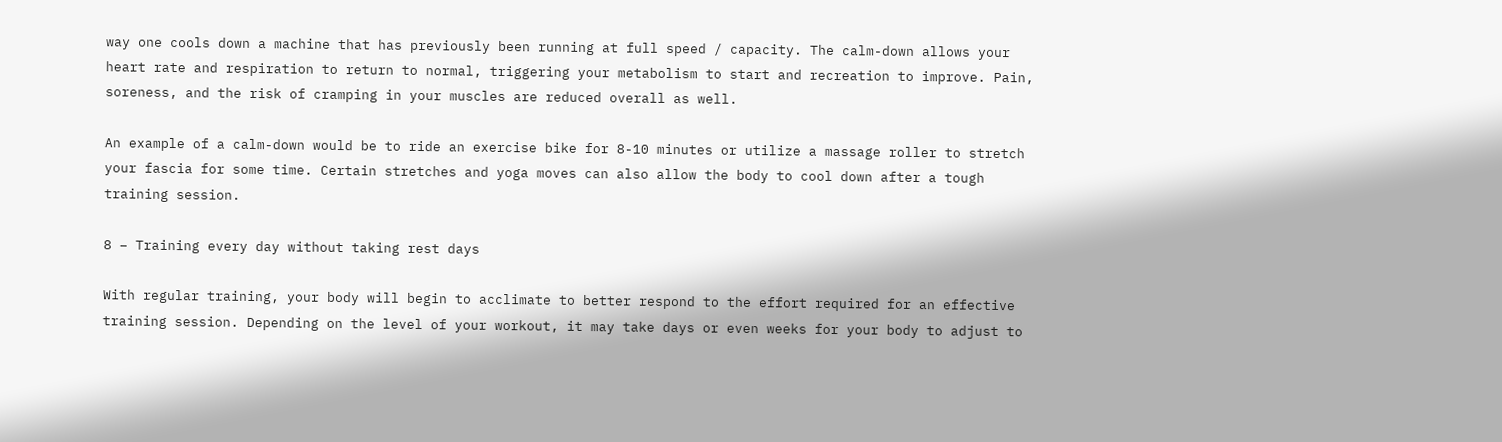way one cools down a machine that has previously been running at full speed / capacity. The calm-down allows your heart rate and respiration to return to normal, triggering your metabolism to start and recreation to improve. Pain, soreness, and the risk of cramping in your muscles are reduced overall as well.

An example of a calm-down would be to ride an exercise bike for 8-10 minutes or utilize a massage roller to stretch your fascia for some time. Certain stretches and yoga moves can also allow the body to cool down after a tough training session.

8 – Training every day without taking rest days

With regular training, your body will begin to acclimate to better respond to the effort required for an effective training session. Depending on the level of your workout, it may take days or even weeks for your body to adjust to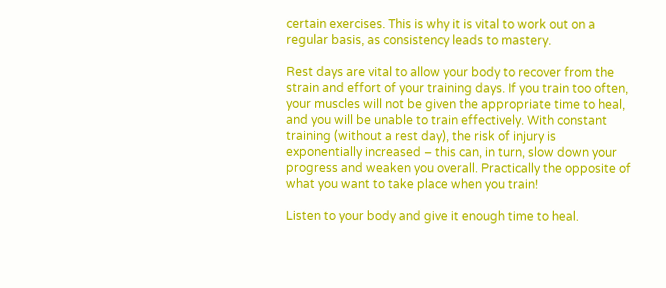certain exercises. This is why it is vital to work out on a regular basis, as consistency leads to mastery.

Rest days are vital to allow your body to recover from the strain and effort of your training days. If you train too often, your muscles will not be given the appropriate time to heal, and you will be unable to train effectively. With constant training (without a rest day), the risk of injury is exponentially increased – this can, in turn, slow down your progress and weaken you overall. Practically the opposite of what you want to take place when you train!

Listen to your body and give it enough time to heal.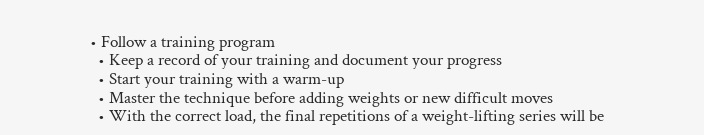• Follow a training program
  • Keep a record of your training and document your progress
  • Start your training with a warm-up
  • Master the technique before adding weights or new difficult moves
  • With the correct load, the final repetitions of a weight-lifting series will be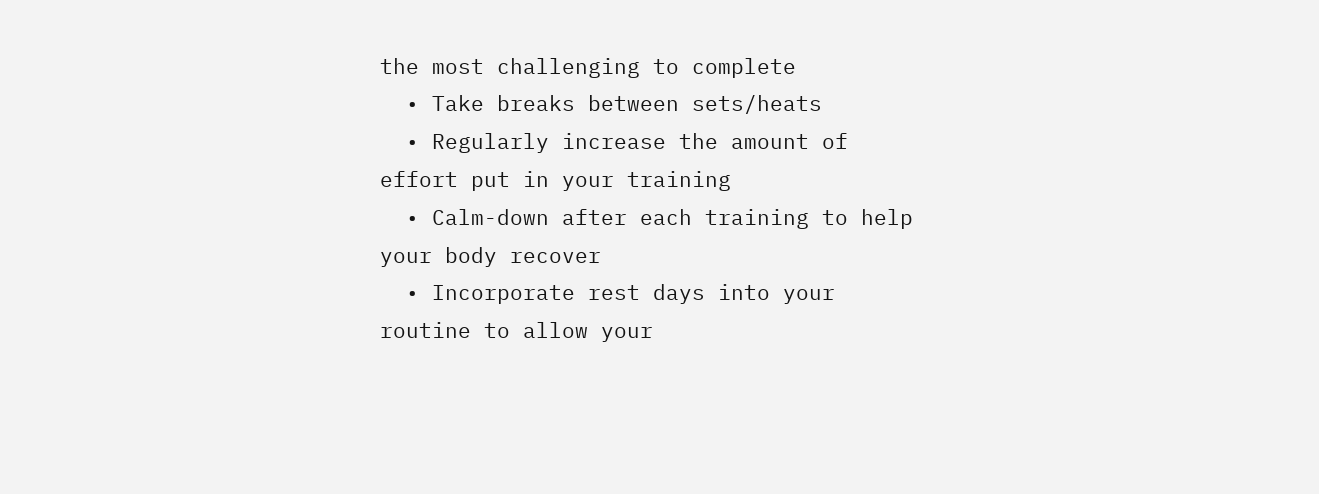the most challenging to complete
  • Take breaks between sets/heats
  • Regularly increase the amount of effort put in your training
  • Calm-down after each training to help your body recover
  • Incorporate rest days into your routine to allow your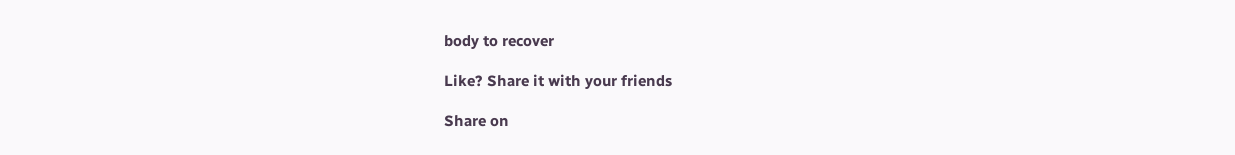body to recover

Like? Share it with your friends

Share on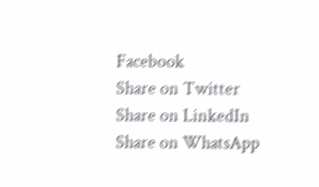Facebook
Share on Twitter
Share on LinkedIn
Share on WhatsApp